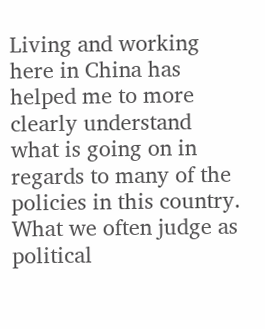Living and working here in China has helped me to more clearly understand what is going on in regards to many of the policies in this country. What we often judge as political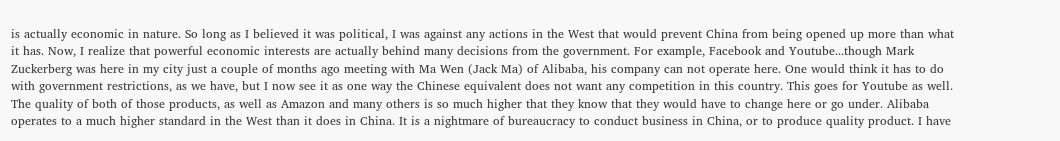is actually economic in nature. So long as I believed it was political, I was against any actions in the West that would prevent China from being opened up more than what it has. Now, I realize that powerful economic interests are actually behind many decisions from the government. For example, Facebook and Youtube...though Mark Zuckerberg was here in my city just a couple of months ago meeting with Ma Wen (Jack Ma) of Alibaba, his company can not operate here. One would think it has to do with government restrictions, as we have, but I now see it as one way the Chinese equivalent does not want any competition in this country. This goes for Youtube as well. The quality of both of those products, as well as Amazon and many others is so much higher that they know that they would have to change here or go under. Alibaba operates to a much higher standard in the West than it does in China. It is a nightmare of bureaucracy to conduct business in China, or to produce quality product. I have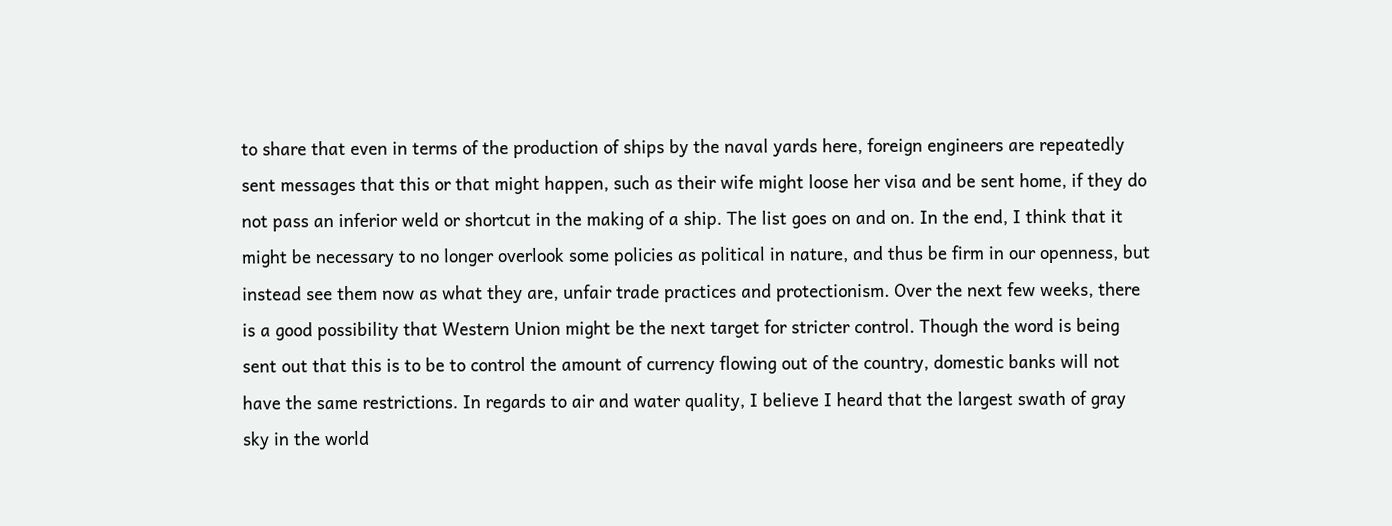to share that even in terms of the production of ships by the naval yards here, foreign engineers are repeatedly sent messages that this or that might happen, such as their wife might loose her visa and be sent home, if they do not pass an inferior weld or shortcut in the making of a ship. The list goes on and on. In the end, I think that it might be necessary to no longer overlook some policies as political in nature, and thus be firm in our openness, but instead see them now as what they are, unfair trade practices and protectionism. Over the next few weeks, there is a good possibility that Western Union might be the next target for stricter control. Though the word is being sent out that this is to be to control the amount of currency flowing out of the country, domestic banks will not have the same restrictions. In regards to air and water quality, I believe I heard that the largest swath of gray sky in the world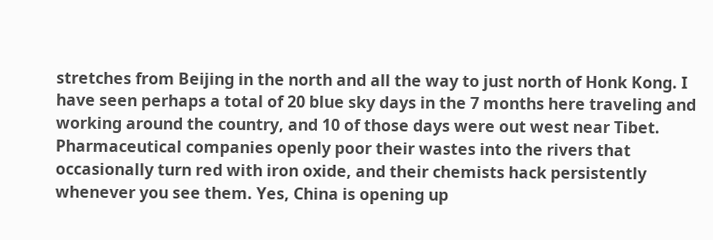stretches from Beijing in the north and all the way to just north of Honk Kong. I have seen perhaps a total of 20 blue sky days in the 7 months here traveling and working around the country, and 10 of those days were out west near Tibet. Pharmaceutical companies openly poor their wastes into the rivers that occasionally turn red with iron oxide, and their chemists hack persistently whenever you see them. Yes, China is opening up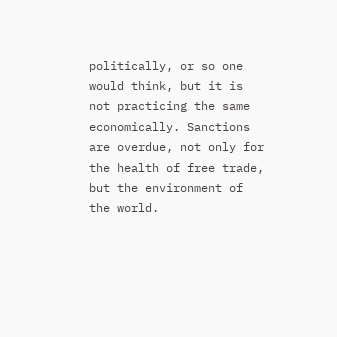politically, or so one would think, but it is not practicing the same economically. Sanctions are overdue, not only for the health of free trade, but the environment of the world.